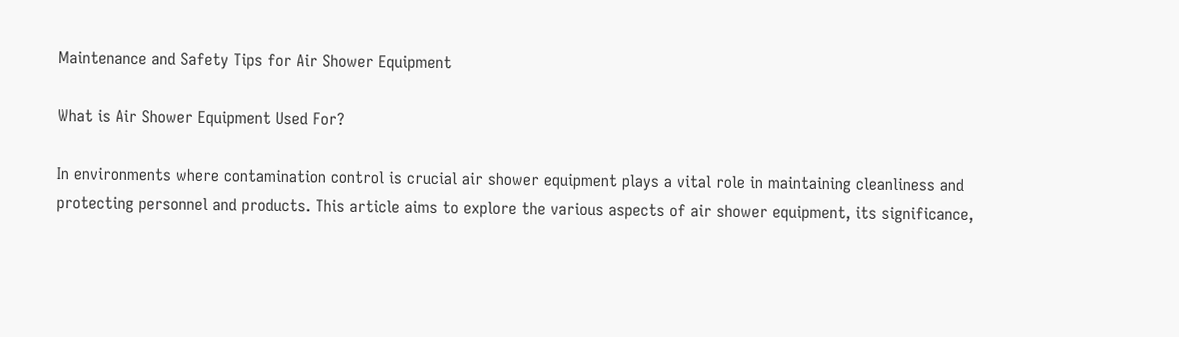Maintenance and Safety Tips for Air Shower Equipment

What is Air Shower Equipment Used For?

In environments where contamination control is crucial air shower equipment plays a vital role in maintaining cleanliness and protecting personnel and products. This article aims to explore the various aspects of air shower equipment, its significance,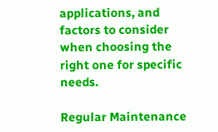applications, and factors to consider when choosing the right one for specific needs.

Regular Maintenance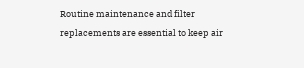Routine maintenance and filter replacements are essential to keep air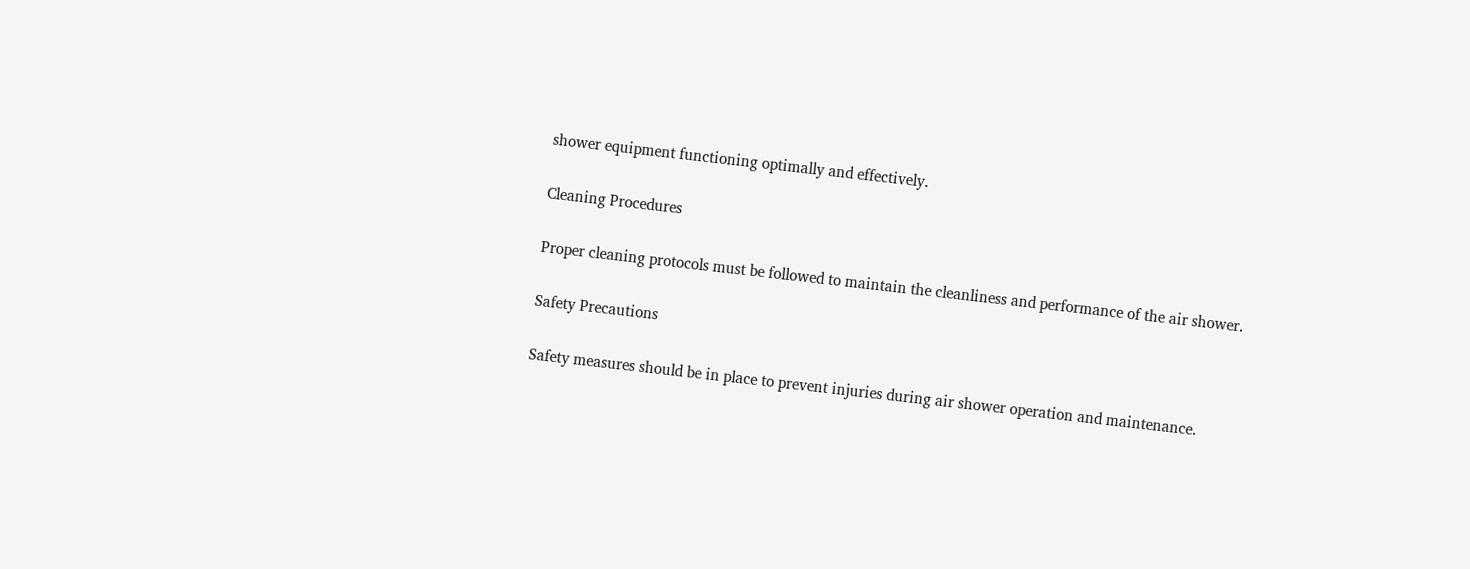shower equipment functioning optimally and effectively.

Cleaning Procedures

Proper cleaning protocols must be followed to maintain the cleanliness and performance of the air shower.

Safety Precautions

Safety measures should be in place to prevent injuries during air shower operation and maintenance.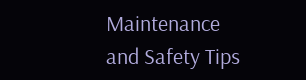Maintenance and Safety Tips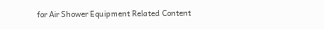for Air Shower Equipment Related Content